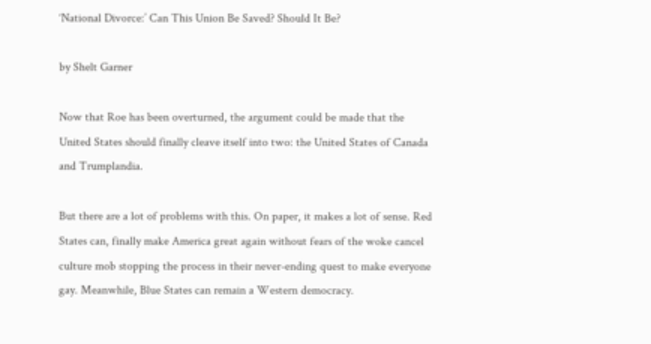‘National Divorce:’ Can This Union Be Saved? Should It Be?

by Shelt Garner

Now that Roe has been overturned, the argument could be made that the United States should finally cleave itself into two: the United States of Canada and Trumplandia.

But there are a lot of problems with this. On paper, it makes a lot of sense. Red States can, finally make America great again without fears of the woke cancel culture mob stopping the process in their never-ending quest to make everyone gay. Meanwhile, Blue States can remain a Western democracy.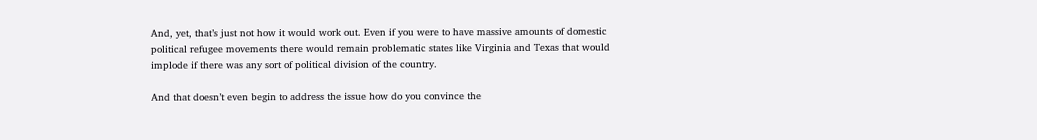And, yet, that’s just not how it would work out. Even if you were to have massive amounts of domestic political refugee movements there would remain problematic states like Virginia and Texas that would implode if there was any sort of political division of the country.

And that doesn’t even begin to address the issue how do you convince the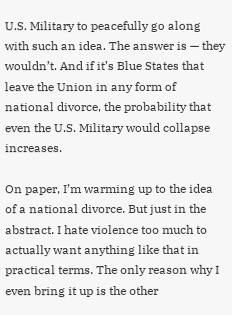U.S. Military to peacefully go along with such an idea. The answer is — they wouldn’t. And if it’s Blue States that leave the Union in any form of national divorce, the probability that even the U.S. Military would collapse increases.

On paper, I’m warming up to the idea of a national divorce. But just in the abstract. I hate violence too much to actually want anything like that in practical terms. The only reason why I even bring it up is the other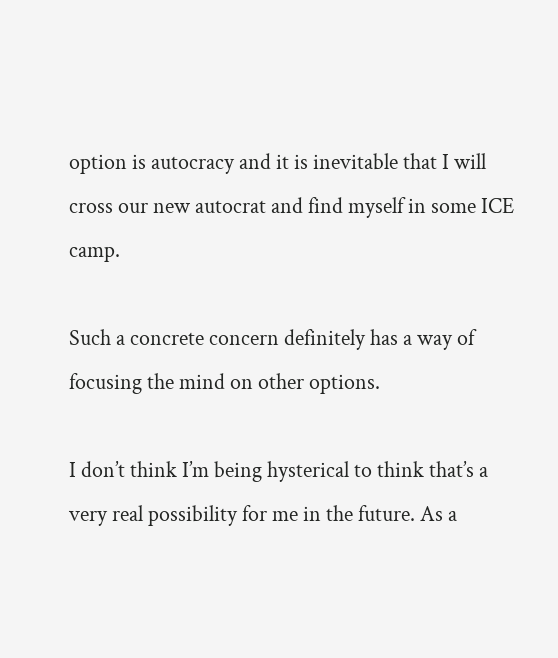option is autocracy and it is inevitable that I will cross our new autocrat and find myself in some ICE camp.

Such a concrete concern definitely has a way of focusing the mind on other options.

I don’t think I’m being hysterical to think that’s a very real possibility for me in the future. As a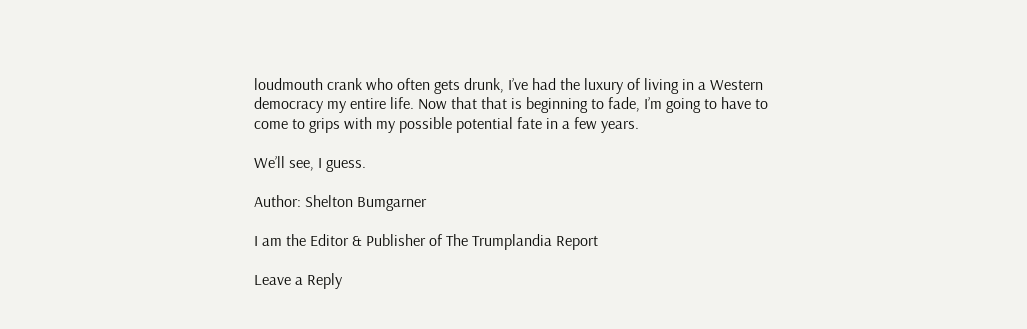loudmouth crank who often gets drunk, I’ve had the luxury of living in a Western democracy my entire life. Now that that is beginning to fade, I’m going to have to come to grips with my possible potential fate in a few years.

We’ll see, I guess.

Author: Shelton Bumgarner

I am the Editor & Publisher of The Trumplandia Report

Leave a Reply